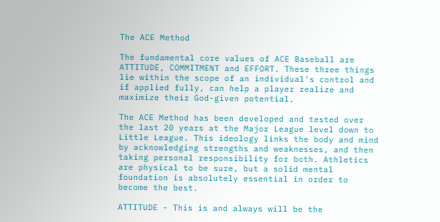The ACE Method

The fundamental core values of ACE Baseball are ATTITUDE, COMMITMENT and EFFORT. These three things lie within the scope of an individual's control and if applied fully, can help a player realize and maximize their God-given potential.

The ACE Method has been developed and tested over the last 20 years at the Major League level down to Little League. This ideology links the body and mind by acknowledging strengths and weaknesses, and then taking personal responsibility for both. Athletics are physical to be sure, but a solid mental foundation is absolutely essential in order to become the best.

ATTITUDE - This is and always will be the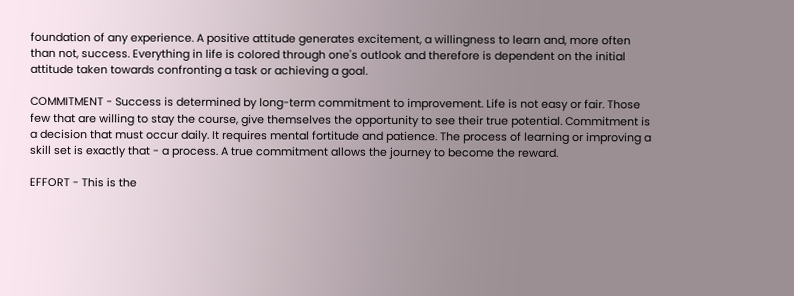foundation of any experience. A positive attitude generates excitement, a willingness to learn and, more often than not, success. Everything in life is colored through one's outlook and therefore is dependent on the initial attitude taken towards confronting a task or achieving a goal.

COMMITMENT - Success is determined by long-term commitment to improvement. Life is not easy or fair. Those few that are willing to stay the course, give themselves the opportunity to see their true potential. Commitment is a decision that must occur daily. It requires mental fortitude and patience. The process of learning or improving a skill set is exactly that - a process. A true commitment allows the journey to become the reward.

EFFORT - This is the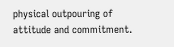physical outpouring of attitude and commitment.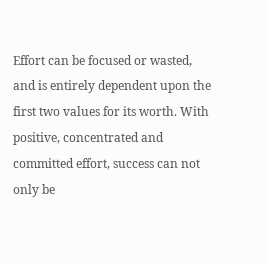Effort can be focused or wasted, and is entirely dependent upon the first two values for its worth. With positive, concentrated and committed effort, success can not only be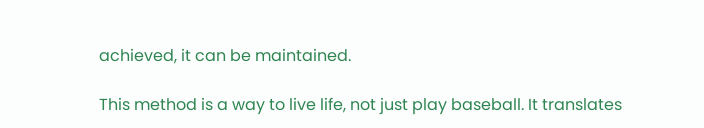achieved, it can be maintained.

This method is a way to live life, not just play baseball. It translates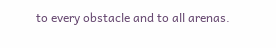to every obstacle and to all arenas.